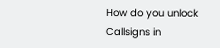How do you unlock Callsigns in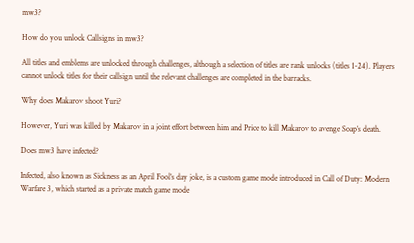mw3?

How do you unlock Callsigns in mw3?

All titles and emblems are unlocked through challenges, although a selection of titles are rank unlocks (titles 1-24). Players cannot unlock titles for their callsign until the relevant challenges are completed in the barracks.

Why does Makarov shoot Yuri?

However, Yuri was killed by Makarov in a joint effort between him and Price to kill Makarov to avenge Soap’s death.

Does mw3 have infected?

Infected, also known as Sickness as an April Fool’s day joke, is a custom game mode introduced in Call of Duty: Modern Warfare 3, which started as a private match game mode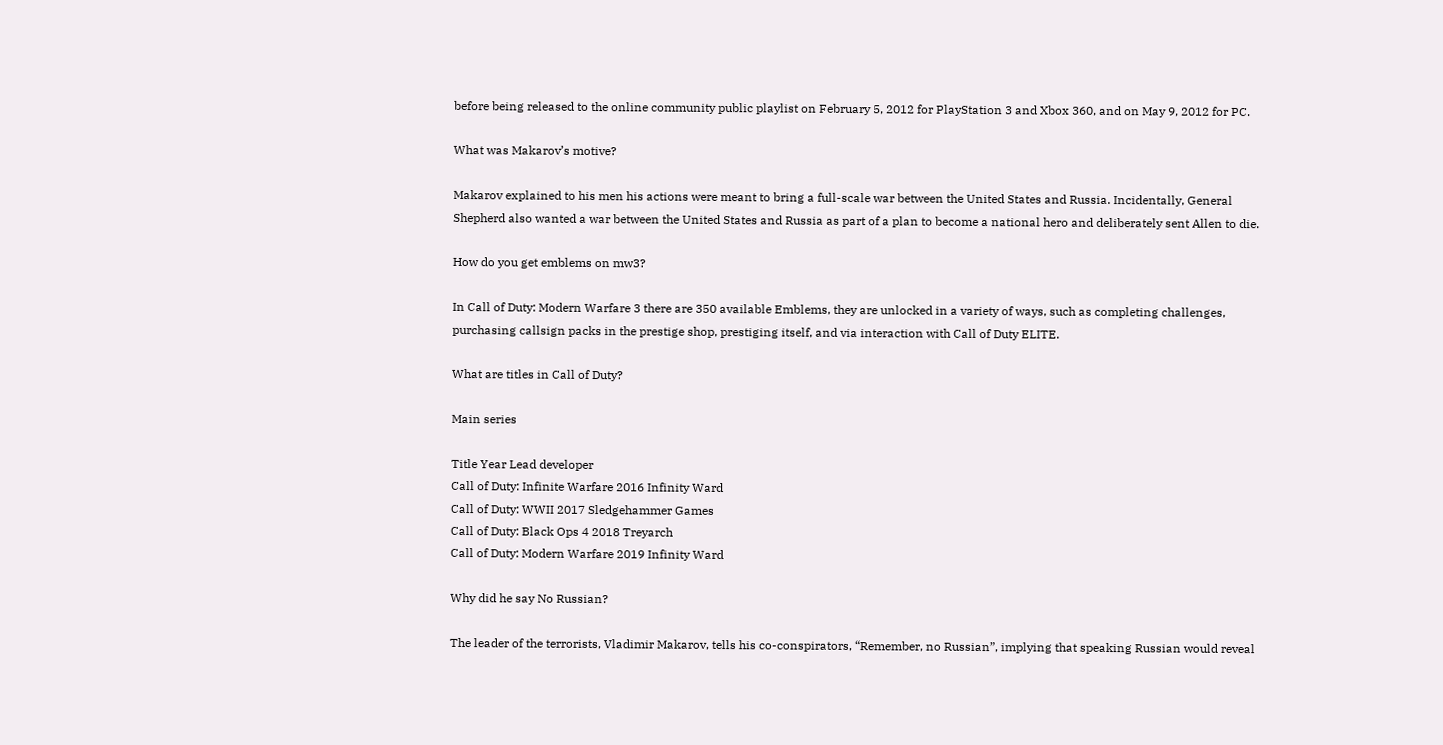before being released to the online community public playlist on February 5, 2012 for PlayStation 3 and Xbox 360, and on May 9, 2012 for PC.

What was Makarov’s motive?

Makarov explained to his men his actions were meant to bring a full-scale war between the United States and Russia. Incidentally, General Shepherd also wanted a war between the United States and Russia as part of a plan to become a national hero and deliberately sent Allen to die.

How do you get emblems on mw3?

In Call of Duty: Modern Warfare 3 there are 350 available Emblems, they are unlocked in a variety of ways, such as completing challenges, purchasing callsign packs in the prestige shop, prestiging itself, and via interaction with Call of Duty ELITE.

What are titles in Call of Duty?

Main series

Title Year Lead developer
Call of Duty: Infinite Warfare 2016 Infinity Ward
Call of Duty: WWII 2017 Sledgehammer Games
Call of Duty: Black Ops 4 2018 Treyarch
Call of Duty: Modern Warfare 2019 Infinity Ward

Why did he say No Russian?

The leader of the terrorists, Vladimir Makarov, tells his co-conspirators, “Remember, no Russian”, implying that speaking Russian would reveal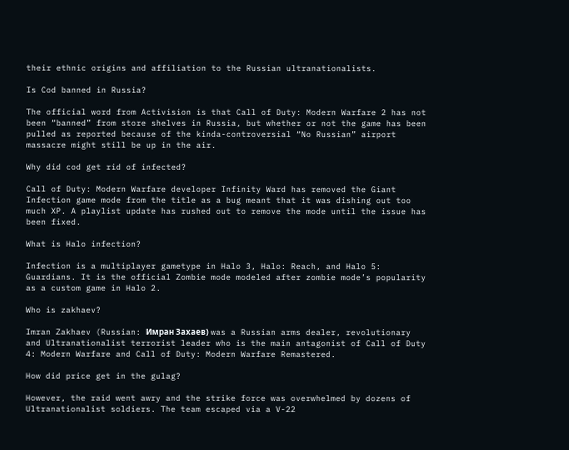their ethnic origins and affiliation to the Russian ultranationalists.

Is Cod banned in Russia?

The official word from Activision is that Call of Duty: Modern Warfare 2 has not been “banned” from store shelves in Russia, but whether or not the game has been pulled as reported because of the kinda-controversial “No Russian” airport massacre might still be up in the air.

Why did cod get rid of infected?

Call of Duty: Modern Warfare developer Infinity Ward has removed the Giant Infection game mode from the title as a bug meant that it was dishing out too much XP. A playlist update has rushed out to remove the mode until the issue has been fixed.

What is Halo infection?

Infection is a multiplayer gametype in Halo 3, Halo: Reach, and Halo 5: Guardians. It is the official Zombie mode modeled after zombie mode’s popularity as a custom game in Halo 2.

Who is zakhaev?

Imran Zakhaev (Russian: Имран Захаев) was a Russian arms dealer, revolutionary and Ultranationalist terrorist leader who is the main antagonist of Call of Duty 4: Modern Warfare and Call of Duty: Modern Warfare Remastered.

How did price get in the gulag?

However, the raid went awry and the strike force was overwhelmed by dozens of Ultranationalist soldiers. The team escaped via a V-22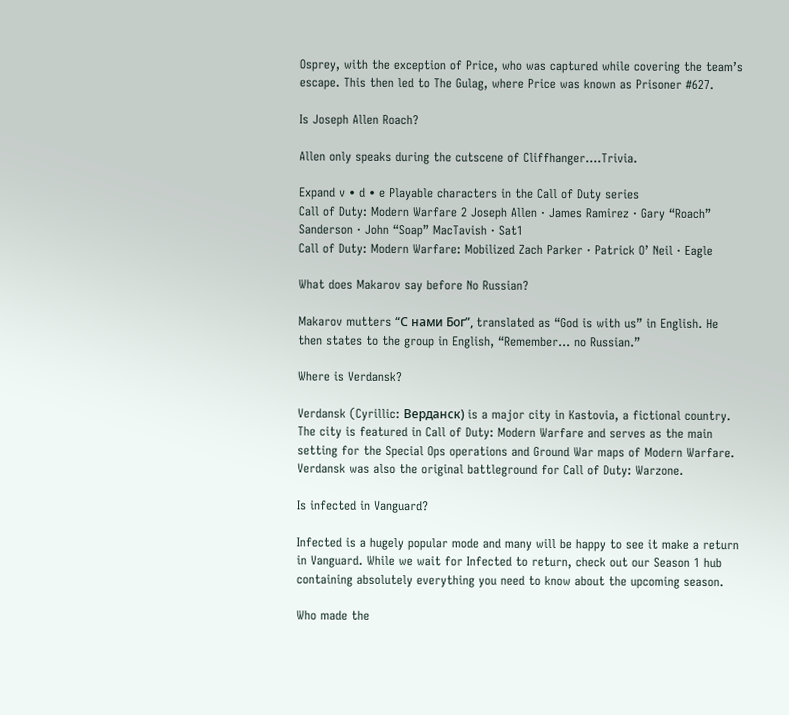Osprey, with the exception of Price, who was captured while covering the team’s escape. This then led to The Gulag, where Price was known as Prisoner #627.

Is Joseph Allen Roach?

Allen only speaks during the cutscene of Cliffhanger….Trivia.

Expand v • d • e Playable characters in the Call of Duty series
Call of Duty: Modern Warfare 2 Joseph Allen · James Ramirez · Gary “Roach” Sanderson · John “Soap” MacTavish · Sat1
Call of Duty: Modern Warfare: Mobilized Zach Parker · Patrick O’ Neil · Eagle

What does Makarov say before No Russian?

Makarov mutters “С нами Бог”, translated as “God is with us” in English. He then states to the group in English, “Remember… no Russian.”

Where is Verdansk?

Verdansk (Cyrillic: Верданск) is a major city in Kastovia, a fictional country. The city is featured in Call of Duty: Modern Warfare and serves as the main setting for the Special Ops operations and Ground War maps of Modern Warfare. Verdansk was also the original battleground for Call of Duty: Warzone.

Is infected in Vanguard?

Infected is a hugely popular mode and many will be happy to see it make a return in Vanguard. While we wait for Infected to return, check out our Season 1 hub containing absolutely everything you need to know about the upcoming season.

Who made the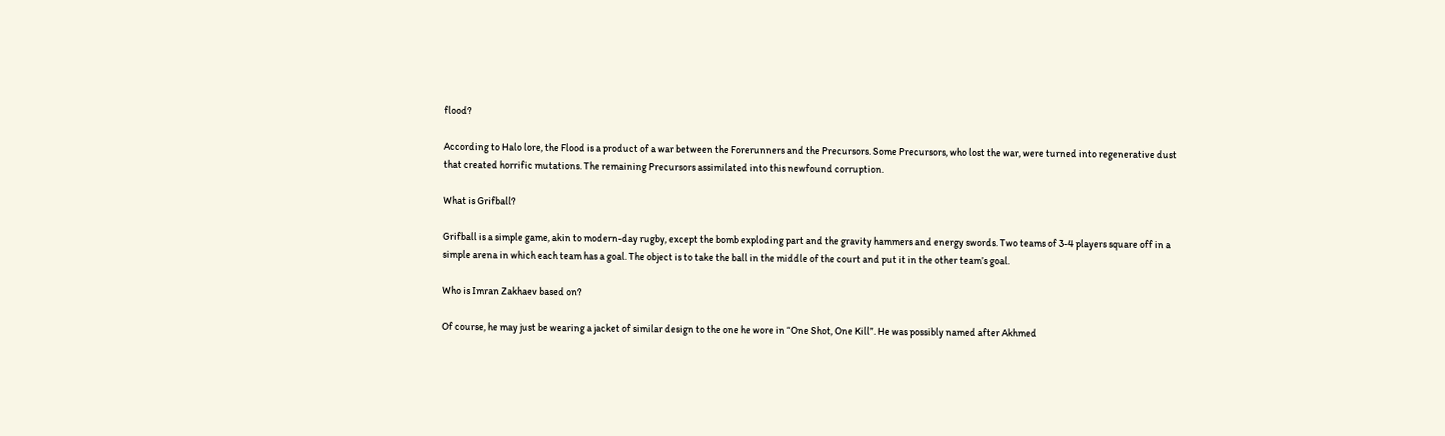flood?

According to Halo lore, the Flood is a product of a war between the Forerunners and the Precursors. Some Precursors, who lost the war, were turned into regenerative dust that created horrific mutations. The remaining Precursors assimilated into this newfound corruption.

What is Grifball?

Grifball is a simple game, akin to modern-day rugby, except the bomb exploding part and the gravity hammers and energy swords. Two teams of 3-4 players square off in a simple arena in which each team has a goal. The object is to take the ball in the middle of the court and put it in the other team’s goal.

Who is Imran Zakhaev based on?

Of course, he may just be wearing a jacket of similar design to the one he wore in “One Shot, One Kill”. He was possibly named after Akhmed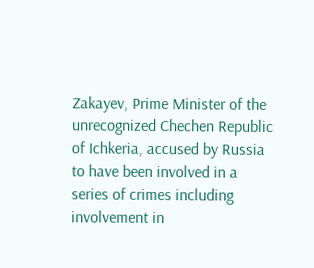Zakayev, Prime Minister of the unrecognized Chechen Republic of Ichkeria, accused by Russia to have been involved in a series of crimes including involvement in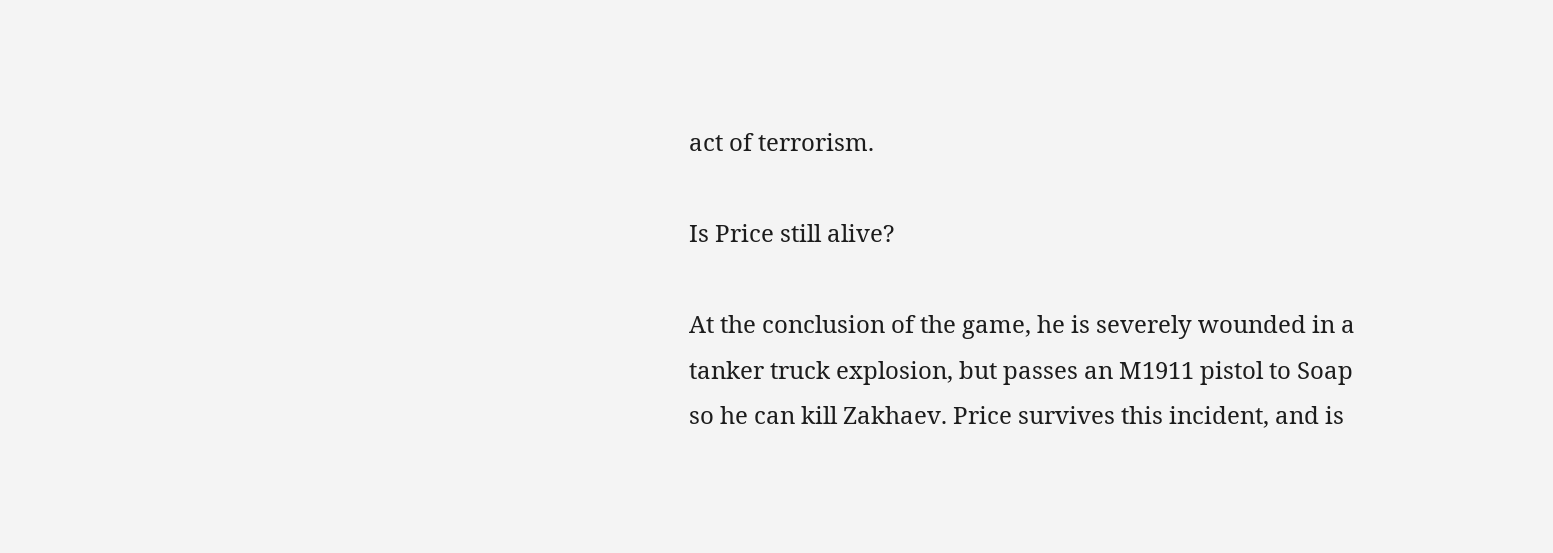act of terrorism.

Is Price still alive?

At the conclusion of the game, he is severely wounded in a tanker truck explosion, but passes an M1911 pistol to Soap so he can kill Zakhaev. Price survives this incident, and is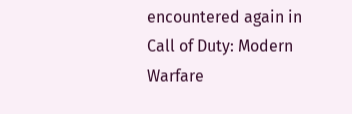encountered again in Call of Duty: Modern Warfare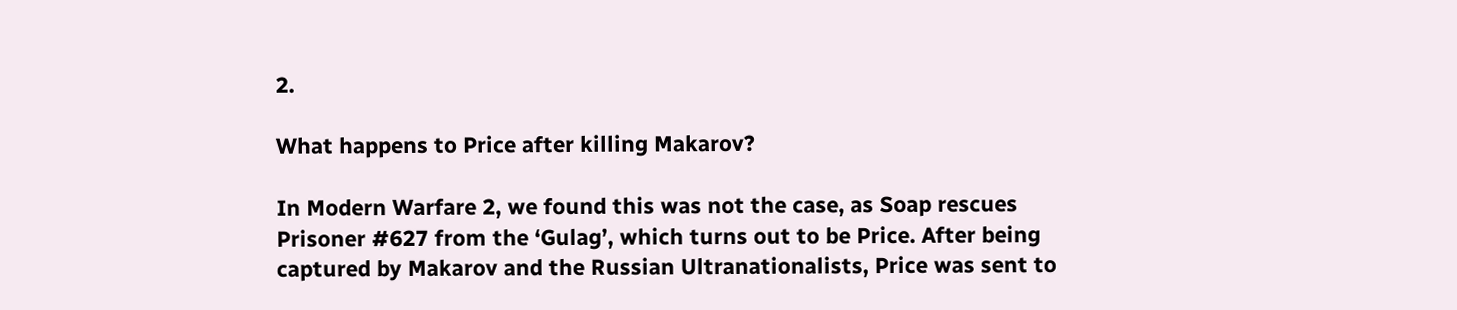2.

What happens to Price after killing Makarov?

In Modern Warfare 2, we found this was not the case, as Soap rescues Prisoner #627 from the ‘Gulag’, which turns out to be Price. After being captured by Makarov and the Russian Ultranationalists, Price was sent to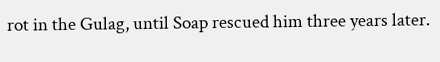rot in the Gulag, until Soap rescued him three years later.